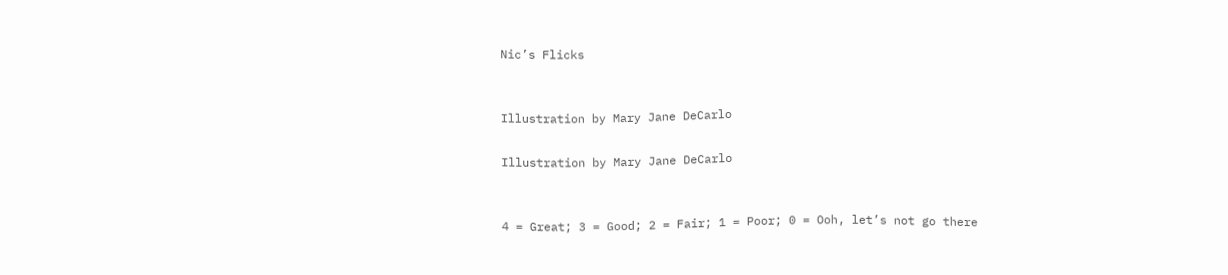Nic’s Flicks


Illustration by Mary Jane DeCarlo

Illustration by Mary Jane DeCarlo


4 = Great; 3 = Good; 2 = Fair; 1 = Poor; 0 = Ooh, let’s not go there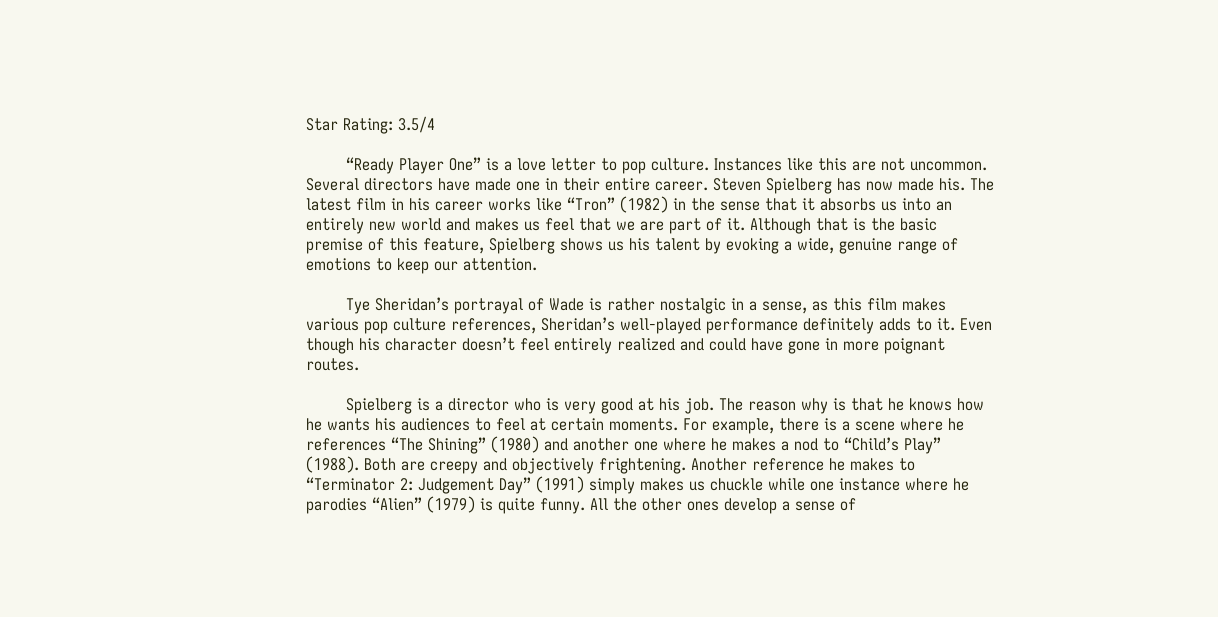Star Rating: 3.5/4

        “Ready Player One” is a love letter to pop culture. Instances like this are not uncommon. Several directors have made one in their entire career. Steven Spielberg has now made his. The latest film in his career works like “Tron” (1982) in the sense that it absorbs us into an entirely new world and makes us feel that we are part of it. Although that is the basic premise of this feature, Spielberg shows us his talent by evoking a wide, genuine range of emotions to keep our attention.

        Tye Sheridan’s portrayal of Wade is rather nostalgic in a sense, as this film makes various pop culture references, Sheridan’s well-played performance definitely adds to it. Even though his character doesn’t feel entirely realized and could have gone in more poignant routes.

        Spielberg is a director who is very good at his job. The reason why is that he knows how he wants his audiences to feel at certain moments. For example, there is a scene where he references “The Shining” (1980) and another one where he makes a nod to “Child’s Play” (1988). Both are creepy and objectively frightening. Another reference he makes to “Terminator 2: Judgement Day” (1991) simply makes us chuckle while one instance where he parodies “Alien” (1979) is quite funny. All the other ones develop a sense of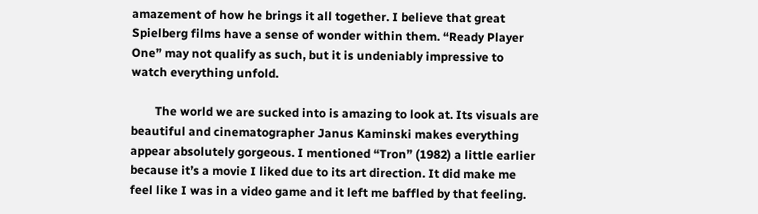amazement of how he brings it all together. I believe that great Spielberg films have a sense of wonder within them. “Ready Player One” may not qualify as such, but it is undeniably impressive to watch everything unfold.

        The world we are sucked into is amazing to look at. Its visuals are beautiful and cinematographer Janus Kaminski makes everything appear absolutely gorgeous. I mentioned “Tron” (1982) a little earlier because it’s a movie I liked due to its art direction. It did make me feel like I was in a video game and it left me baffled by that feeling.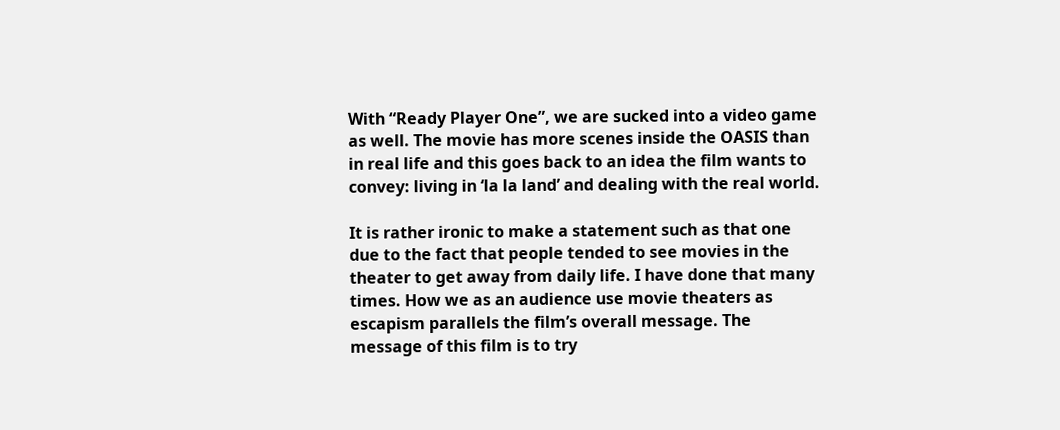With “Ready Player One”, we are sucked into a video game as well. The movie has more scenes inside the OASIS than in real life and this goes back to an idea the film wants to convey: living in ‘la la land’ and dealing with the real world.

It is rather ironic to make a statement such as that one due to the fact that people tended to see movies in the theater to get away from daily life. I have done that many times. How we as an audience use movie theaters as escapism parallels the film’s overall message. The message of this film is to try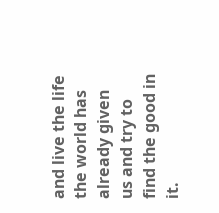and live the life the world has already given us and try to find the good in it.